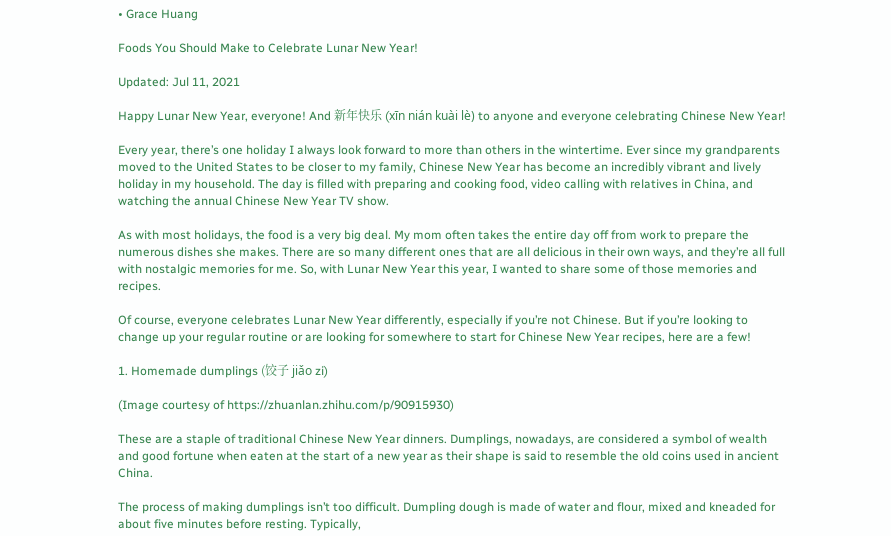• Grace Huang

Foods You Should Make to Celebrate Lunar New Year!

Updated: Jul 11, 2021

Happy Lunar New Year, everyone! And 新年快乐 (xīn nián kuài lè) to anyone and everyone celebrating Chinese New Year!

Every year, there’s one holiday I always look forward to more than others in the wintertime. Ever since my grandparents moved to the United States to be closer to my family, Chinese New Year has become an incredibly vibrant and lively holiday in my household. The day is filled with preparing and cooking food, video calling with relatives in China, and watching the annual Chinese New Year TV show.

As with most holidays, the food is a very big deal. My mom often takes the entire day off from work to prepare the numerous dishes she makes. There are so many different ones that are all delicious in their own ways, and they’re all full with nostalgic memories for me. So, with Lunar New Year this year, I wanted to share some of those memories and recipes.

Of course, everyone celebrates Lunar New Year differently, especially if you’re not Chinese. But if you’re looking to change up your regular routine or are looking for somewhere to start for Chinese New Year recipes, here are a few!

1. Homemade dumplings (饺子 jiǎo zi)

(Image courtesy of https://zhuanlan.zhihu.com/p/90915930)

These are a staple of traditional Chinese New Year dinners. Dumplings, nowadays, are considered a symbol of wealth and good fortune when eaten at the start of a new year as their shape is said to resemble the old coins used in ancient China.

The process of making dumplings isn’t too difficult. Dumpling dough is made of water and flour, mixed and kneaded for about five minutes before resting. Typically,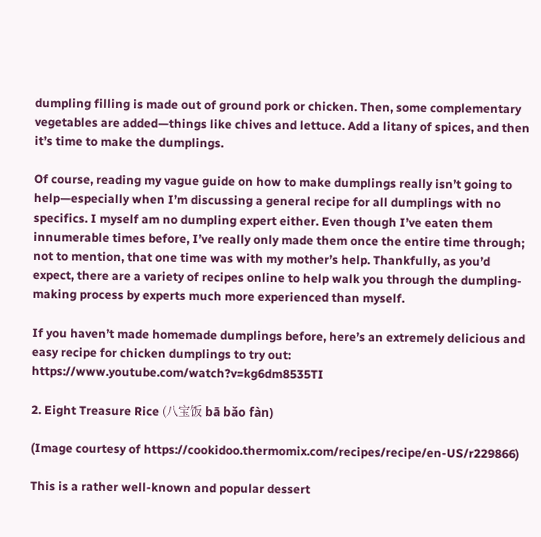dumpling filling is made out of ground pork or chicken. Then, some complementary vegetables are added—things like chives and lettuce. Add a litany of spices, and then it’s time to make the dumplings.

Of course, reading my vague guide on how to make dumplings really isn’t going to help—especially when I’m discussing a general recipe for all dumplings with no specifics. I myself am no dumpling expert either. Even though I’ve eaten them innumerable times before, I’ve really only made them once the entire time through; not to mention, that one time was with my mother’s help. Thankfully, as you’d expect, there are a variety of recipes online to help walk you through the dumpling-making process by experts much more experienced than myself.

If you haven’t made homemade dumplings before, here’s an extremely delicious and easy recipe for chicken dumplings to try out: https://www.youtube.com/watch?v=kg6dm8535TI

2. Eight Treasure Rice (八宝饭 bā bǎo fàn)

(Image courtesy of https://cookidoo.thermomix.com/recipes/recipe/en-US/r229866)

This is a rather well-known and popular dessert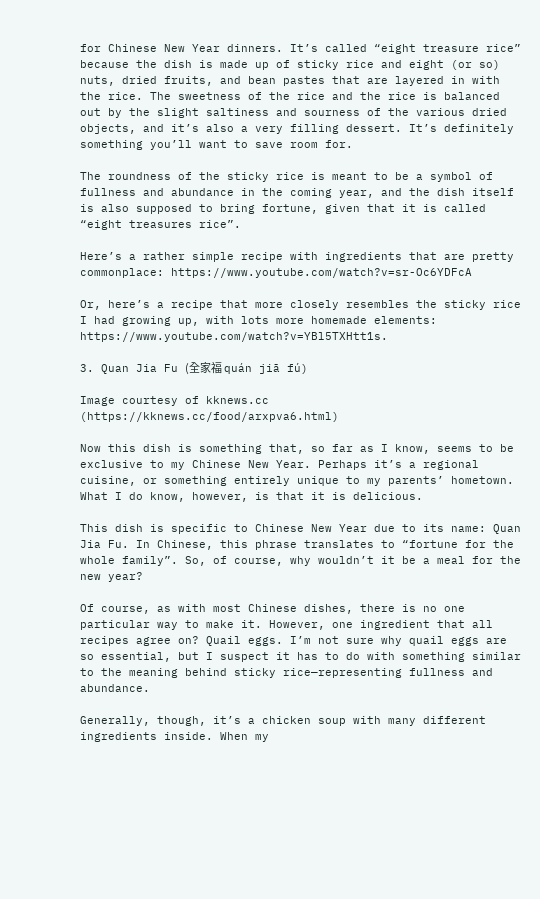for Chinese New Year dinners. It’s called “eight treasure rice” because the dish is made up of sticky rice and eight (or so) nuts, dried fruits, and bean pastes that are layered in with the rice. The sweetness of the rice and the rice is balanced out by the slight saltiness and sourness of the various dried objects, and it’s also a very filling dessert. It’s definitely something you’ll want to save room for.

The roundness of the sticky rice is meant to be a symbol of fullness and abundance in the coming year, and the dish itself is also supposed to bring fortune, given that it is called “eight treasures rice”.

Here’s a rather simple recipe with ingredients that are pretty commonplace: https://www.youtube.com/watch?v=sr-Oc6YDFcA

Or, here’s a recipe that more closely resembles the sticky rice I had growing up, with lots more homemade elements: https://www.youtube.com/watch?v=YBl5TXHtt1s.

3. Quan Jia Fu (全家福 quán jiā fú)

Image courtesy of kknews.cc (https://kknews.cc/food/arxpva6.html)

Now this dish is something that, so far as I know, seems to be exclusive to my Chinese New Year. Perhaps it’s a regional cuisine, or something entirely unique to my parents’ hometown. What I do know, however, is that it is delicious.

This dish is specific to Chinese New Year due to its name: Quan Jia Fu. In Chinese, this phrase translates to “fortune for the whole family”. So, of course, why wouldn’t it be a meal for the new year?

Of course, as with most Chinese dishes, there is no one particular way to make it. However, one ingredient that all recipes agree on? Quail eggs. I’m not sure why quail eggs are so essential, but I suspect it has to do with something similar to the meaning behind sticky rice—representing fullness and abundance.

Generally, though, it’s a chicken soup with many different ingredients inside. When my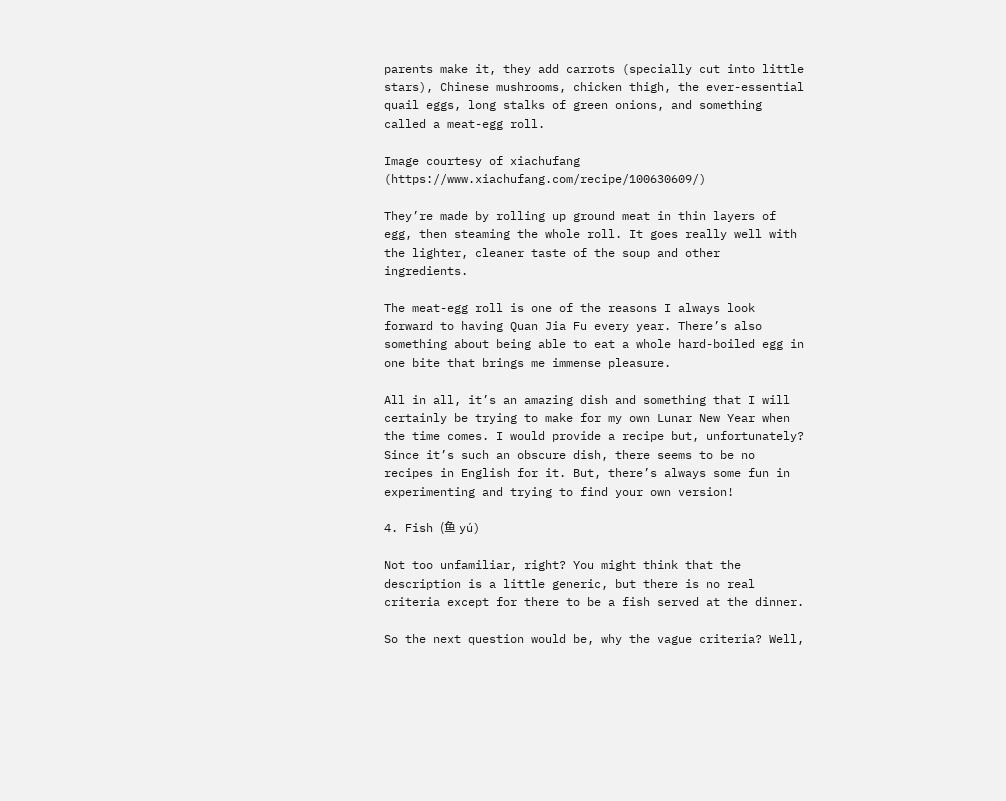parents make it, they add carrots (specially cut into little stars), Chinese mushrooms, chicken thigh, the ever-essential quail eggs, long stalks of green onions, and something called a meat-egg roll.

Image courtesy of xiachufang (https://www.xiachufang.com/recipe/100630609/)

They’re made by rolling up ground meat in thin layers of egg, then steaming the whole roll. It goes really well with the lighter, cleaner taste of the soup and other ingredients.

The meat-egg roll is one of the reasons I always look forward to having Quan Jia Fu every year. There’s also something about being able to eat a whole hard-boiled egg in one bite that brings me immense pleasure.

All in all, it’s an amazing dish and something that I will certainly be trying to make for my own Lunar New Year when the time comes. I would provide a recipe but, unfortunately? Since it’s such an obscure dish, there seems to be no recipes in English for it. But, there’s always some fun in experimenting and trying to find your own version!

4. Fish (鱼 yú)

Not too unfamiliar, right? You might think that the description is a little generic, but there is no real criteria except for there to be a fish served at the dinner.

So the next question would be, why the vague criteria? Well,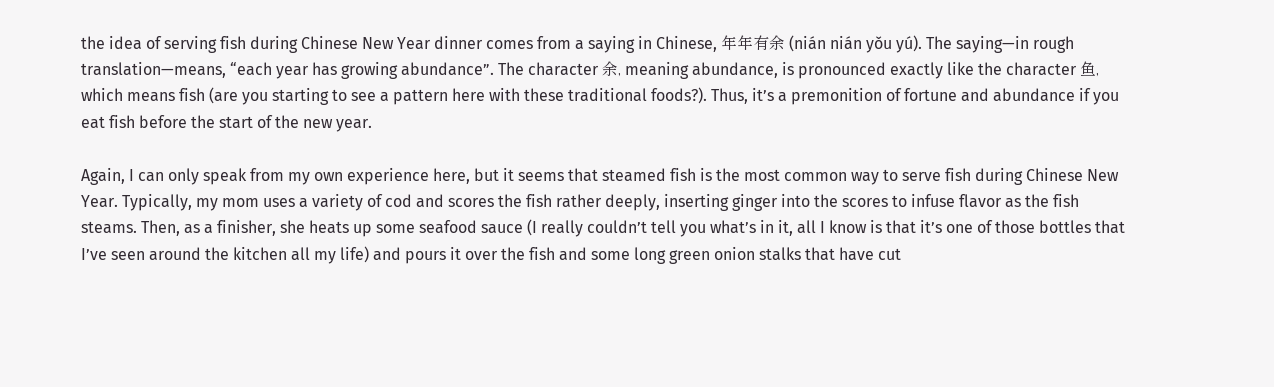the idea of serving fish during Chinese New Year dinner comes from a saying in Chinese, 年年有余 (nián nián yǒu yú). The saying—in rough translation—means, “each year has growing abundance”. The character 余, meaning abundance, is pronounced exactly like the character 鱼, which means fish (are you starting to see a pattern here with these traditional foods?). Thus, it’s a premonition of fortune and abundance if you eat fish before the start of the new year.

Again, I can only speak from my own experience here, but it seems that steamed fish is the most common way to serve fish during Chinese New Year. Typically, my mom uses a variety of cod and scores the fish rather deeply, inserting ginger into the scores to infuse flavor as the fish steams. Then, as a finisher, she heats up some seafood sauce (I really couldn’t tell you what’s in it, all I know is that it’s one of those bottles that I’ve seen around the kitchen all my life) and pours it over the fish and some long green onion stalks that have cut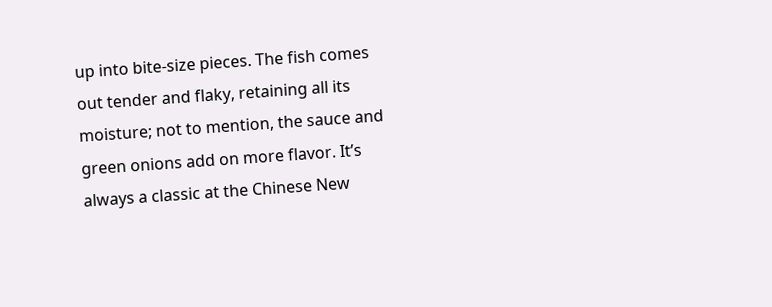up into bite-size pieces. The fish comes out tender and flaky, retaining all its moisture; not to mention, the sauce and green onions add on more flavor. It’s always a classic at the Chinese New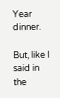Year dinner.

But, like I said in the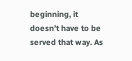beginning, it doesn’t have to be served that way. As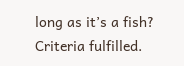long as it’s a fish? Criteria fulfilled.